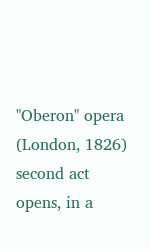"Oberon" opera (London, 1826) second act opens, in a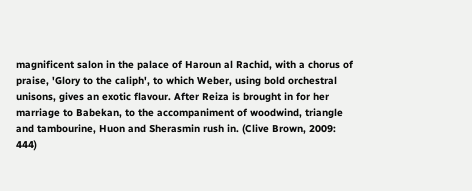magnificent salon in the palace of Haroun al Rachid, with a chorus of praise, 'Glory to the caliph', to which Weber, using bold orchestral unisons, gives an exotic flavour. After Reiza is brought in for her marriage to Babekan, to the accompaniment of woodwind, triangle and tambourine, Huon and Sherasmin rush in. (Clive Brown, 2009: 444)